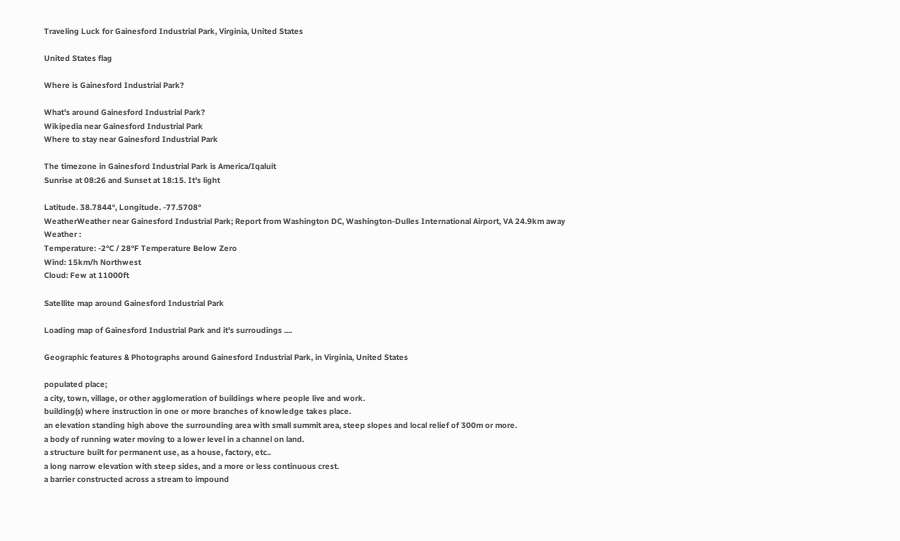Traveling Luck for Gainesford Industrial Park, Virginia, United States

United States flag

Where is Gainesford Industrial Park?

What's around Gainesford Industrial Park?
Wikipedia near Gainesford Industrial Park
Where to stay near Gainesford Industrial Park

The timezone in Gainesford Industrial Park is America/Iqaluit
Sunrise at 08:26 and Sunset at 18:15. It's light

Latitude. 38.7844°, Longitude. -77.5708°
WeatherWeather near Gainesford Industrial Park; Report from Washington DC, Washington-Dulles International Airport, VA 24.9km away
Weather :
Temperature: -2°C / 28°F Temperature Below Zero
Wind: 15km/h Northwest
Cloud: Few at 11000ft

Satellite map around Gainesford Industrial Park

Loading map of Gainesford Industrial Park and it's surroudings ....

Geographic features & Photographs around Gainesford Industrial Park, in Virginia, United States

populated place;
a city, town, village, or other agglomeration of buildings where people live and work.
building(s) where instruction in one or more branches of knowledge takes place.
an elevation standing high above the surrounding area with small summit area, steep slopes and local relief of 300m or more.
a body of running water moving to a lower level in a channel on land.
a structure built for permanent use, as a house, factory, etc..
a long narrow elevation with steep sides, and a more or less continuous crest.
a barrier constructed across a stream to impound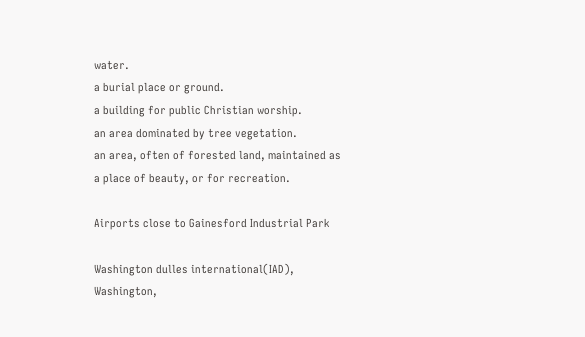water.
a burial place or ground.
a building for public Christian worship.
an area dominated by tree vegetation.
an area, often of forested land, maintained as a place of beauty, or for recreation.

Airports close to Gainesford Industrial Park

Washington dulles international(IAD), Washington,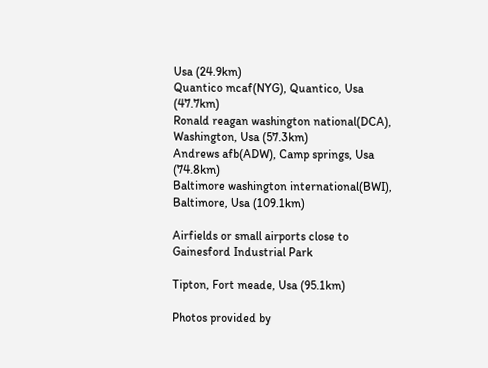Usa (24.9km)
Quantico mcaf(NYG), Quantico, Usa (47.7km)
Ronald reagan washington national(DCA), Washington, Usa (57.3km)
Andrews afb(ADW), Camp springs, Usa (74.8km)
Baltimore washington international(BWI), Baltimore, Usa (109.1km)

Airfields or small airports close to Gainesford Industrial Park

Tipton, Fort meade, Usa (95.1km)

Photos provided by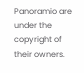Panoramio are under the copyright of their owners.